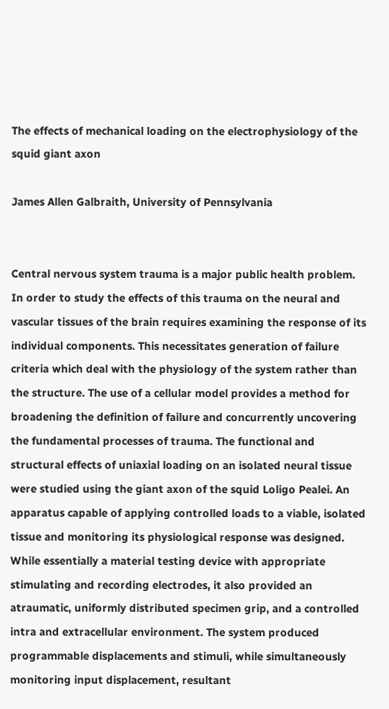The effects of mechanical loading on the electrophysiology of the squid giant axon

James Allen Galbraith, University of Pennsylvania


Central nervous system trauma is a major public health problem. In order to study the effects of this trauma on the neural and vascular tissues of the brain requires examining the response of its individual components. This necessitates generation of failure criteria which deal with the physiology of the system rather than the structure. The use of a cellular model provides a method for broadening the definition of failure and concurrently uncovering the fundamental processes of trauma. The functional and structural effects of uniaxial loading on an isolated neural tissue were studied using the giant axon of the squid Loligo Pealei. An apparatus capable of applying controlled loads to a viable, isolated tissue and monitoring its physiological response was designed. While essentially a material testing device with appropriate stimulating and recording electrodes, it also provided an atraumatic, uniformly distributed specimen grip, and a controlled intra and extracellular environment. The system produced programmable displacements and stimuli, while simultaneously monitoring input displacement, resultant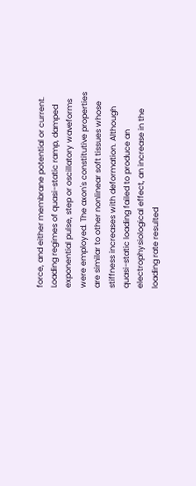force, and either membrane potential or current. Loading regimes of quasi-static ramp, damped exponential pulse, step or oscillatory waveforms were employed. The axon's constitutive properties are similar to other nonlinear soft tissues whose stiffness increases with deformation. Although quasi-static loading failed to produce an electrophysiological effect, an increase in the loading rate resulted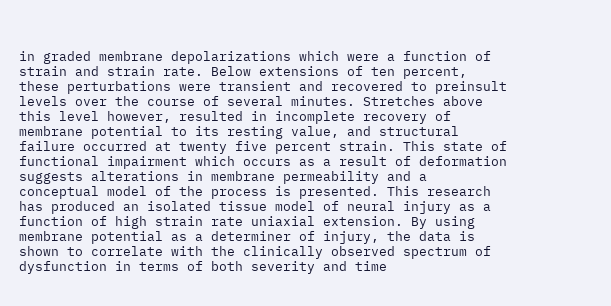in graded membrane depolarizations which were a function of strain and strain rate. Below extensions of ten percent, these perturbations were transient and recovered to preinsult levels over the course of several minutes. Stretches above this level however, resulted in incomplete recovery of membrane potential to its resting value, and structural failure occurred at twenty five percent strain. This state of functional impairment which occurs as a result of deformation suggests alterations in membrane permeability and a conceptual model of the process is presented. This research has produced an isolated tissue model of neural injury as a function of high strain rate uniaxial extension. By using membrane potential as a determiner of injury, the data is shown to correlate with the clinically observed spectrum of dysfunction in terms of both severity and time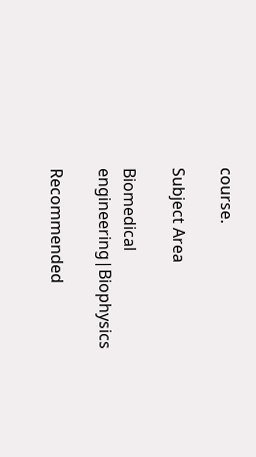course.

Subject Area

Biomedical engineering|Biophysics

Recommended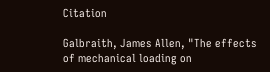Citation

Galbraith, James Allen, "The effects of mechanical loading on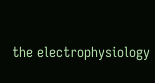the electrophysiology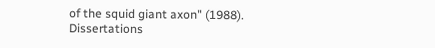of the squid giant axon" (1988). Dissertations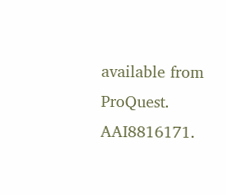available from ProQuest. AAI8816171.